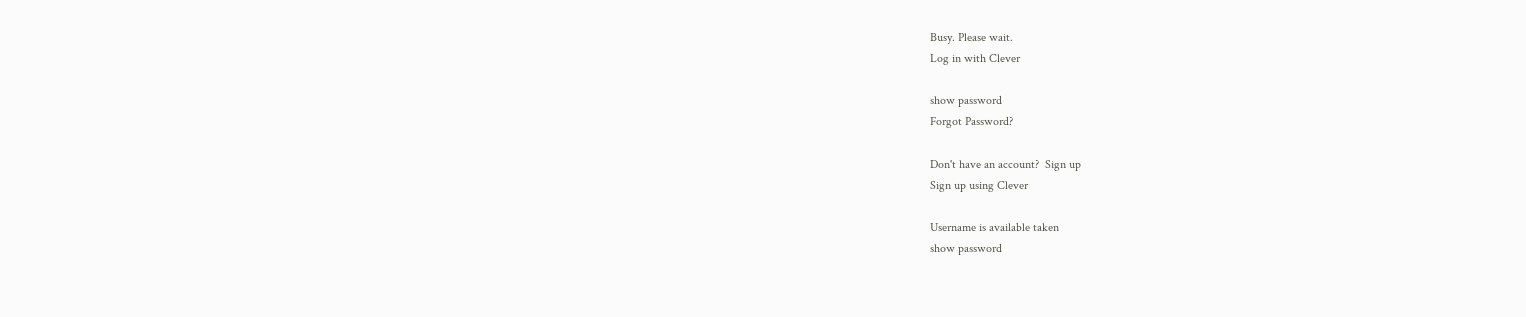Busy. Please wait.
Log in with Clever

show password
Forgot Password?

Don't have an account?  Sign up
Sign up using Clever

Username is available taken
show password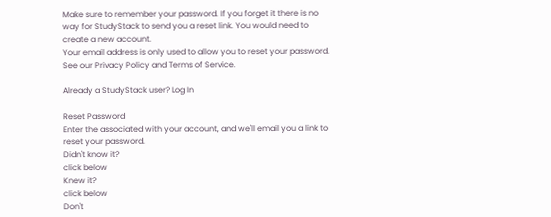Make sure to remember your password. If you forget it there is no way for StudyStack to send you a reset link. You would need to create a new account.
Your email address is only used to allow you to reset your password. See our Privacy Policy and Terms of Service.

Already a StudyStack user? Log In

Reset Password
Enter the associated with your account, and we'll email you a link to reset your password.
Didn't know it?
click below
Knew it?
click below
Don't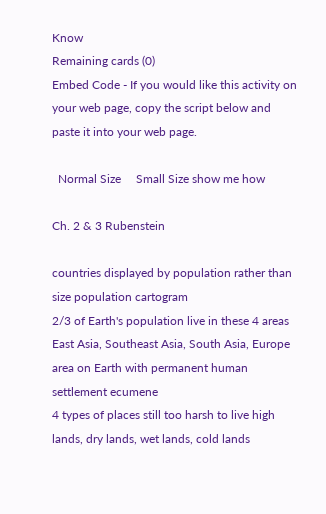Know
Remaining cards (0)
Embed Code - If you would like this activity on your web page, copy the script below and paste it into your web page.

  Normal Size     Small Size show me how

Ch. 2 & 3 Rubenstein

countries displayed by population rather than size population cartogram
2/3 of Earth's population live in these 4 areas East Asia, Southeast Asia, South Asia, Europe
area on Earth with permanent human settlement ecumene
4 types of places still too harsh to live high lands, dry lands, wet lands, cold lands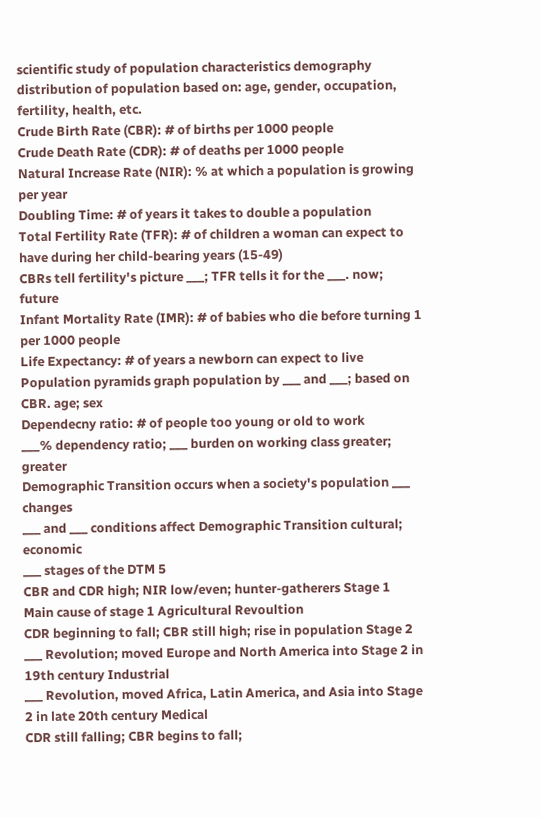scientific study of population characteristics demography
distribution of population based on: age, gender, occupation, fertility, health, etc.
Crude Birth Rate (CBR): # of births per 1000 people
Crude Death Rate (CDR): # of deaths per 1000 people
Natural Increase Rate (NIR): % at which a population is growing per year
Doubling Time: # of years it takes to double a population
Total Fertility Rate (TFR): # of children a woman can expect to have during her child-bearing years (15-49)
CBRs tell fertility's picture ___; TFR tells it for the ___. now; future
Infant Mortality Rate (IMR): # of babies who die before turning 1 per 1000 people
Life Expectancy: # of years a newborn can expect to live
Population pyramids graph population by ___ and ___; based on CBR. age; sex
Dependecny ratio: # of people too young or old to work
___% dependency ratio; ___ burden on working class greater; greater
Demographic Transition occurs when a society's population ___ changes
___ and ___ conditions affect Demographic Transition cultural; economic
___ stages of the DTM 5
CBR and CDR high; NIR low/even; hunter-gatherers Stage 1
Main cause of stage 1 Agricultural Revoultion
CDR beginning to fall; CBR still high; rise in population Stage 2
___ Revolution; moved Europe and North America into Stage 2 in 19th century Industrial
___ Revolution, moved Africa, Latin America, and Asia into Stage 2 in late 20th century Medical
CDR still falling; CBR begins to fall;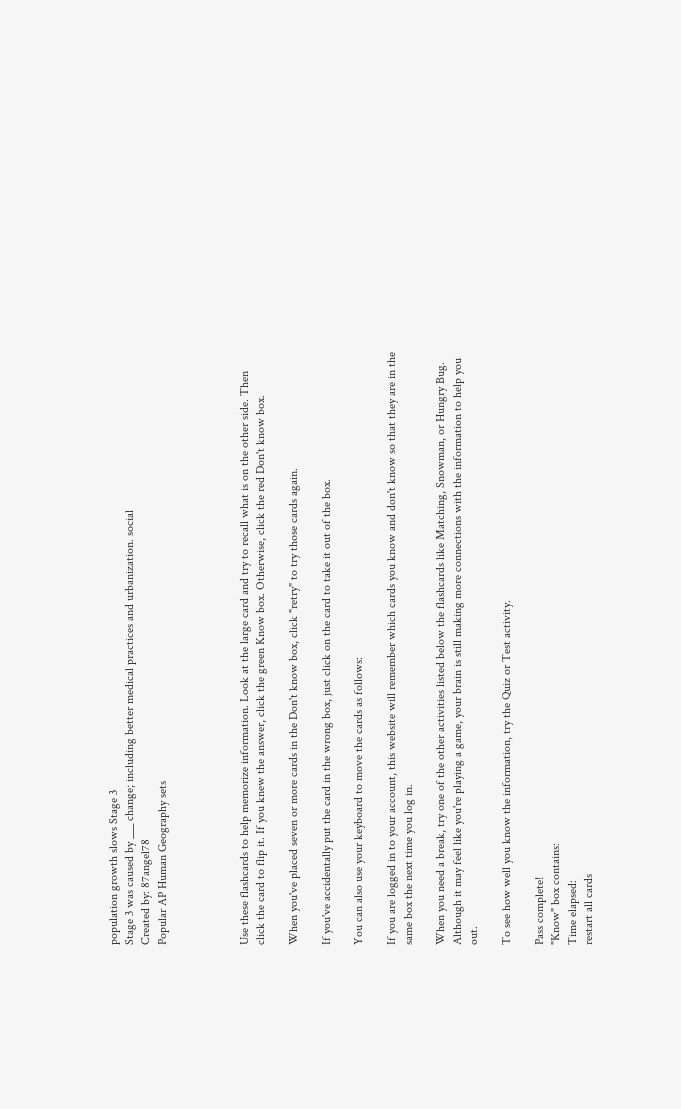population growth slows Stage 3
Stage 3 was caused by ___ change; including better medical practices and urbanization. social
Created by: 87angel78
Popular AP Human Geography sets




Use these flashcards to help memorize information. Look at the large card and try to recall what is on the other side. Then click the card to flip it. If you knew the answer, click the green Know box. Otherwise, click the red Don't know box.

When you've placed seven or more cards in the Don't know box, click "retry" to try those cards again.

If you've accidentally put the card in the wrong box, just click on the card to take it out of the box.

You can also use your keyboard to move the cards as follows:

If you are logged in to your account, this website will remember which cards you know and don't know so that they are in the same box the next time you log in.

When you need a break, try one of the other activities listed below the flashcards like Matching, Snowman, or Hungry Bug. Although it may feel like you're playing a game, your brain is still making more connections with the information to help you out.

To see how well you know the information, try the Quiz or Test activity.

Pass complete!
"Know" box contains:
Time elapsed:
restart all cards